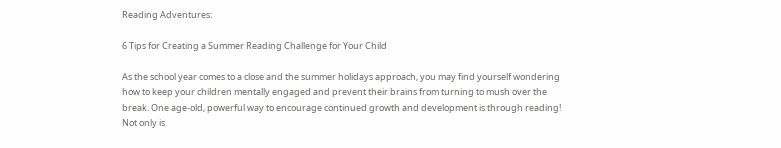Reading Adventures:

6 Tips for Creating a Summer Reading Challenge for Your Child

As the school year comes to a close and the summer holidays approach, you may find yourself wondering how to keep your children mentally engaged and prevent their brains from turning to mush over the break. One age-old, powerful way to encourage continued growth and development is through reading! Not only is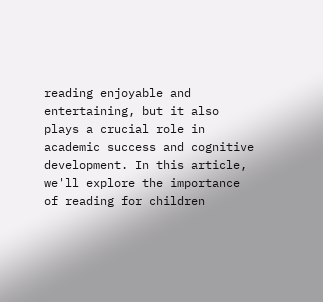reading enjoyable and entertaining, but it also plays a crucial role in academic success and cognitive development. In this article, we'll explore the importance of reading for children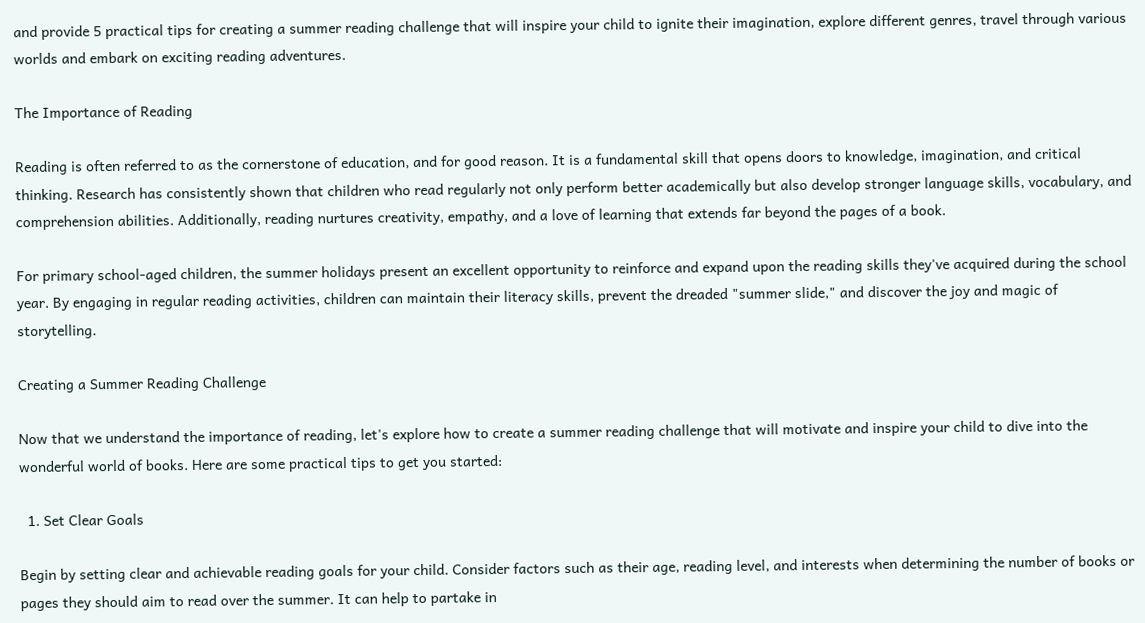and provide 5 practical tips for creating a summer reading challenge that will inspire your child to ignite their imagination, explore different genres, travel through various worlds and embark on exciting reading adventures.

The Importance of Reading

Reading is often referred to as the cornerstone of education, and for good reason. It is a fundamental skill that opens doors to knowledge, imagination, and critical thinking. Research has consistently shown that children who read regularly not only perform better academically but also develop stronger language skills, vocabulary, and comprehension abilities. Additionally, reading nurtures creativity, empathy, and a love of learning that extends far beyond the pages of a book.

For primary school-aged children, the summer holidays present an excellent opportunity to reinforce and expand upon the reading skills they've acquired during the school year. By engaging in regular reading activities, children can maintain their literacy skills, prevent the dreaded "summer slide," and discover the joy and magic of storytelling.

Creating a Summer Reading Challenge

Now that we understand the importance of reading, let's explore how to create a summer reading challenge that will motivate and inspire your child to dive into the wonderful world of books. Here are some practical tips to get you started:

  1. Set Clear Goals

Begin by setting clear and achievable reading goals for your child. Consider factors such as their age, reading level, and interests when determining the number of books or pages they should aim to read over the summer. It can help to partake in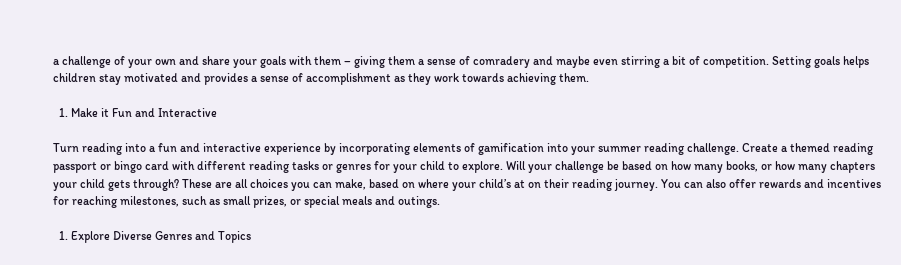a challenge of your own and share your goals with them – giving them a sense of comradery and maybe even stirring a bit of competition. Setting goals helps children stay motivated and provides a sense of accomplishment as they work towards achieving them.

  1. Make it Fun and Interactive

Turn reading into a fun and interactive experience by incorporating elements of gamification into your summer reading challenge. Create a themed reading passport or bingo card with different reading tasks or genres for your child to explore. Will your challenge be based on how many books, or how many chapters your child gets through? These are all choices you can make, based on where your child’s at on their reading journey. You can also offer rewards and incentives for reaching milestones, such as small prizes, or special meals and outings.

  1. Explore Diverse Genres and Topics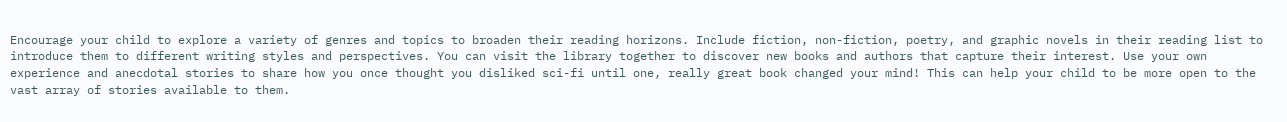Encourage your child to explore a variety of genres and topics to broaden their reading horizons. Include fiction, non-fiction, poetry, and graphic novels in their reading list to introduce them to different writing styles and perspectives. You can visit the library together to discover new books and authors that capture their interest. Use your own experience and anecdotal stories to share how you once thought you disliked sci-fi until one, really great book changed your mind! This can help your child to be more open to the vast array of stories available to them.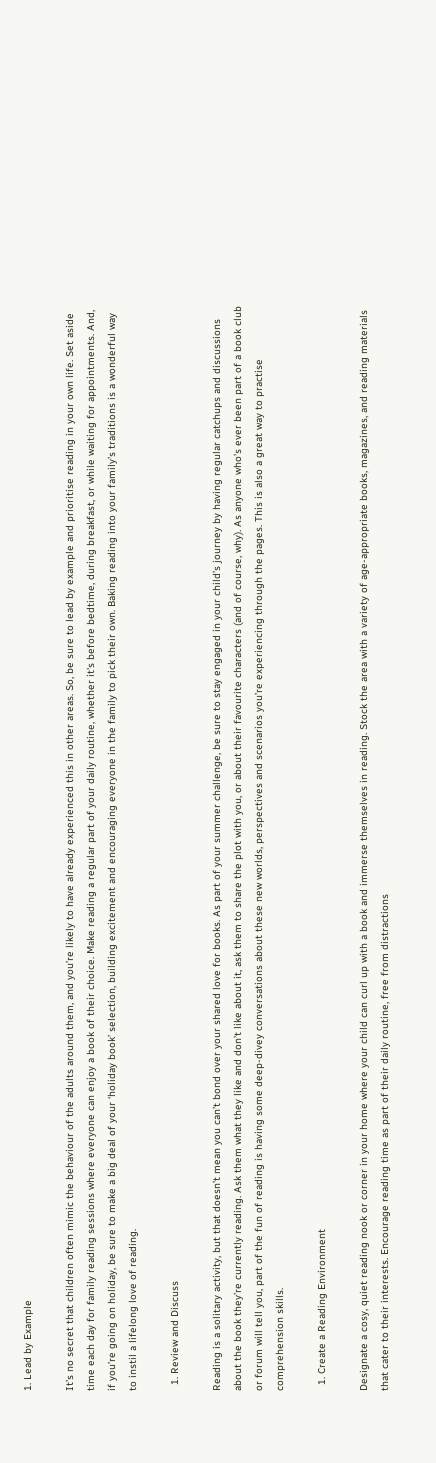1. Lead by Example

It’s no secret that children often mimic the behaviour of the adults around them, and you’re likely to have already experienced this in other areas. So, be sure to lead by example and prioritise reading in your own life. Set aside time each day for family reading sessions where everyone can enjoy a book of their choice. Make reading a regular part of your daily routine, whether it's before bedtime, during breakfast, or while waiting for appointments. And, if you’re going on holiday, be sure to make a big deal of your ‘holiday book’ selection, building excitement and encouraging everyone in the family to pick their own. Baking reading into your family’s traditions is a wonderful way to instil a lifelong love of reading.

  1. Review and Discuss

Reading is a solitary activity, but that doesn’t mean you can’t bond over your shared love for books. As part of your summer challenge, be sure to stay engaged in your child’s journey by having regular catchups and discussions about the book they’re currently reading. Ask them what they like and don’t like about it, ask them to share the plot with you, or about their favourite characters (and of course, why). As anyone who’s ever been part of a book club or forum will tell you, part of the fun of reading is having some deep-divey conversations about these new worlds, perspectives and scenarios you’re experiencing through the pages. This is also a great way to practise comprehension skills.

  1. Create a Reading Environment

Designate a cosy, quiet reading nook or corner in your home where your child can curl up with a book and immerse themselves in reading. Stock the area with a variety of age-appropriate books, magazines, and reading materials that cater to their interests. Encourage reading time as part of their daily routine, free from distractions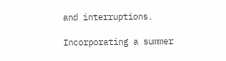and interruptions.

Incorporating a summer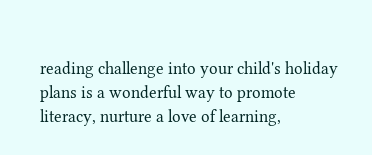reading challenge into your child's holiday plans is a wonderful way to promote literacy, nurture a love of learning,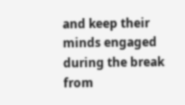and keep their minds engaged during the break from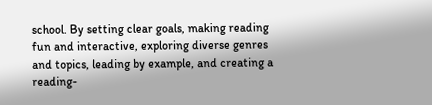school. By setting clear goals, making reading fun and interactive, exploring diverse genres and topics, leading by example, and creating a reading-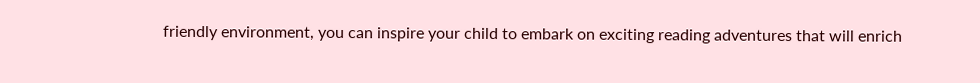friendly environment, you can inspire your child to embark on exciting reading adventures that will enrich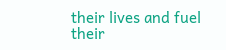their lives and fuel their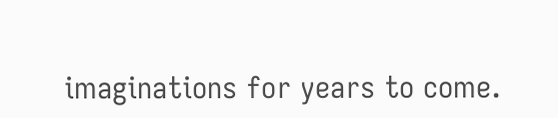imaginations for years to come.